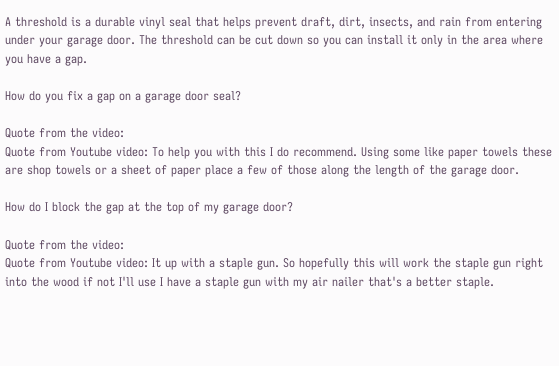A threshold is a durable vinyl seal that helps prevent draft, dirt, insects, and rain from entering under your garage door. The threshold can be cut down so you can install it only in the area where you have a gap.

How do you fix a gap on a garage door seal?

Quote from the video:
Quote from Youtube video: To help you with this I do recommend. Using some like paper towels these are shop towels or a sheet of paper place a few of those along the length of the garage door.

How do I block the gap at the top of my garage door?

Quote from the video:
Quote from Youtube video: It up with a staple gun. So hopefully this will work the staple gun right into the wood if not I'll use I have a staple gun with my air nailer that's a better staple.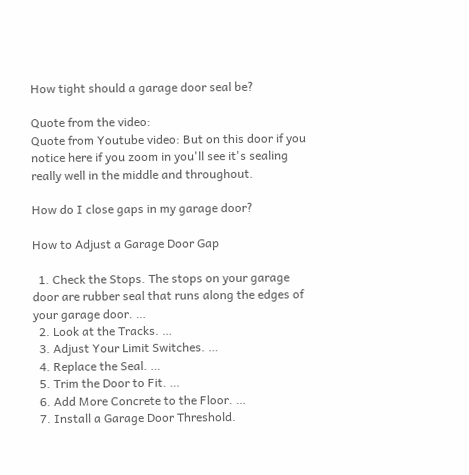How tight should a garage door seal be?

Quote from the video:
Quote from Youtube video: But on this door if you notice here if you zoom in you'll see it's sealing really well in the middle and throughout.

How do I close gaps in my garage door?

How to Adjust a Garage Door Gap

  1. Check the Stops. The stops on your garage door are rubber seal that runs along the edges of your garage door. …
  2. Look at the Tracks. …
  3. Adjust Your Limit Switches. …
  4. Replace the Seal. …
  5. Trim the Door to Fit. …
  6. Add More Concrete to the Floor. …
  7. Install a Garage Door Threshold.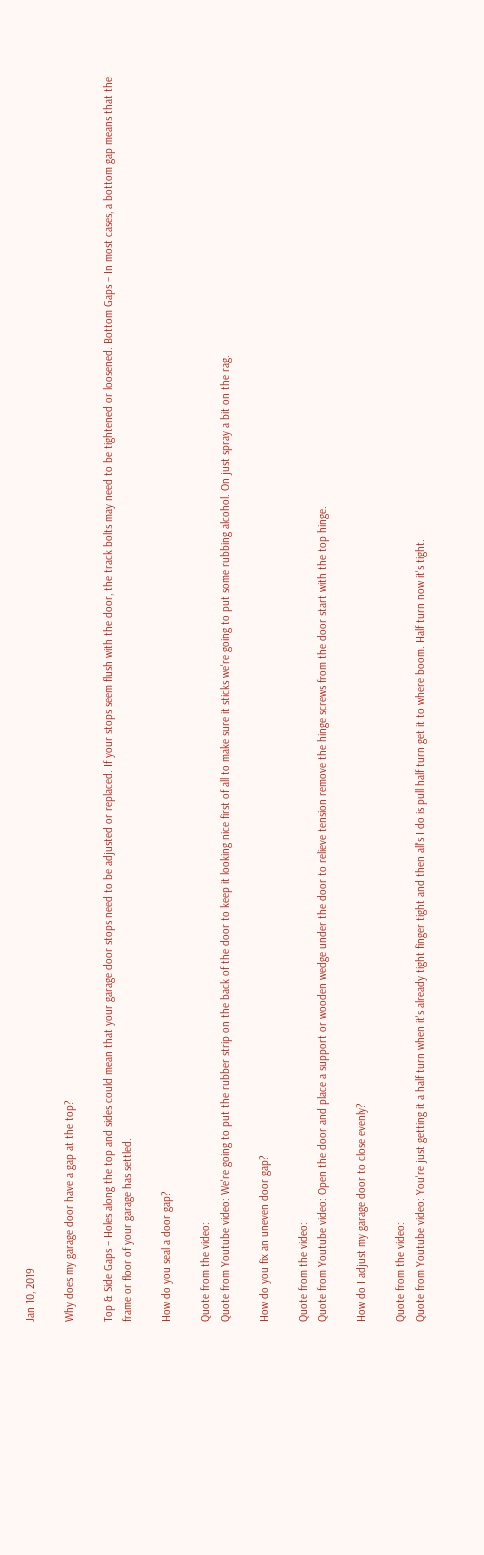Jan 10, 2019

Why does my garage door have a gap at the top?

Top & Side Gaps – Holes along the top and sides could mean that your garage door stops need to be adjusted or replaced. If your stops seem flush with the door, the track bolts may need to be tightened or loosened. Bottom Gaps – In most cases, a bottom gap means that the frame or floor of your garage has settled.

How do you seal a door gap?

Quote from the video:
Quote from Youtube video: We're going to put the rubber strip on the back of the door to keep it looking nice first of all to make sure it sticks we're going to put some rubbing alcohol. On just spray a bit on the rag.

How do you fix an uneven door gap?

Quote from the video:
Quote from Youtube video: Open the door and place a support or wooden wedge under the door to relieve tension remove the hinge screws from the door start with the top hinge.

How do I adjust my garage door to close evenly?

Quote from the video:
Quote from Youtube video: You're just getting it a half turn when it's already tight finger tight and then all's I do is pull half turn get it to where boom. Half turn now it's tight.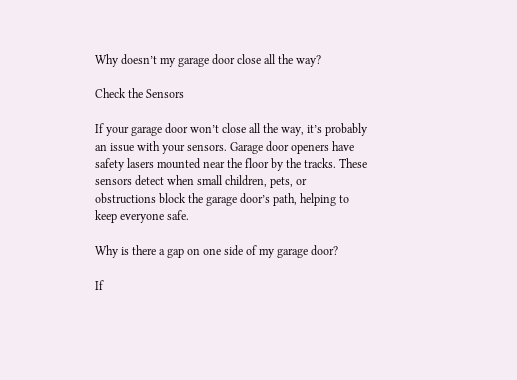Why doesn’t my garage door close all the way?

Check the Sensors

If your garage door won’t close all the way, it’s probably an issue with your sensors. Garage door openers have safety lasers mounted near the floor by the tracks. These sensors detect when small children, pets, or obstructions block the garage door’s path, helping to keep everyone safe.

Why is there a gap on one side of my garage door?

If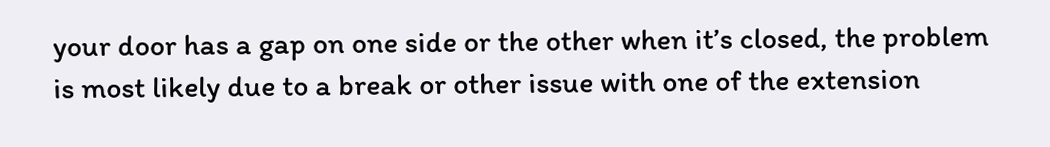your door has a gap on one side or the other when it’s closed, the problem is most likely due to a break or other issue with one of the extension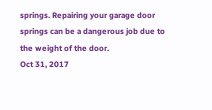springs. Repairing your garage door springs can be a dangerous job due to the weight of the door.
Oct 31, 2017